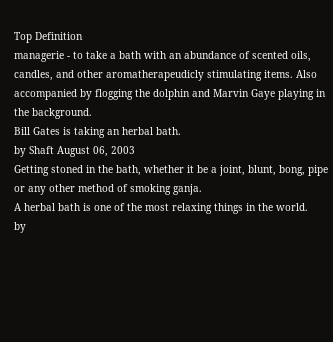Top Definition
managerie - to take a bath with an abundance of scented oils, candles, and other aromatherapeudicly stimulating items. Also accompanied by flogging the dolphin and Marvin Gaye playing in the background.
Bill Gates is taking an herbal bath.
by Shaft August 06, 2003
Getting stoned in the bath, whether it be a joint, blunt, bong, pipe or any other method of smoking ganja.
A herbal bath is one of the most relaxing things in the world.
by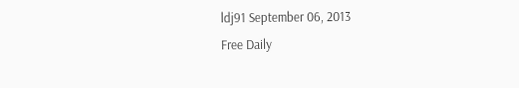ldj91 September 06, 2013
Free Daily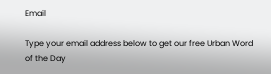Email

Type your email address below to get our free Urban Word of the Day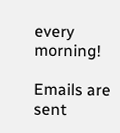every morning!

Emails are sent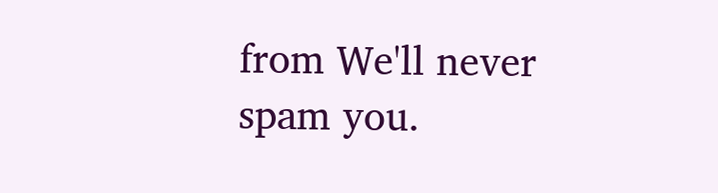from We'll never spam you.